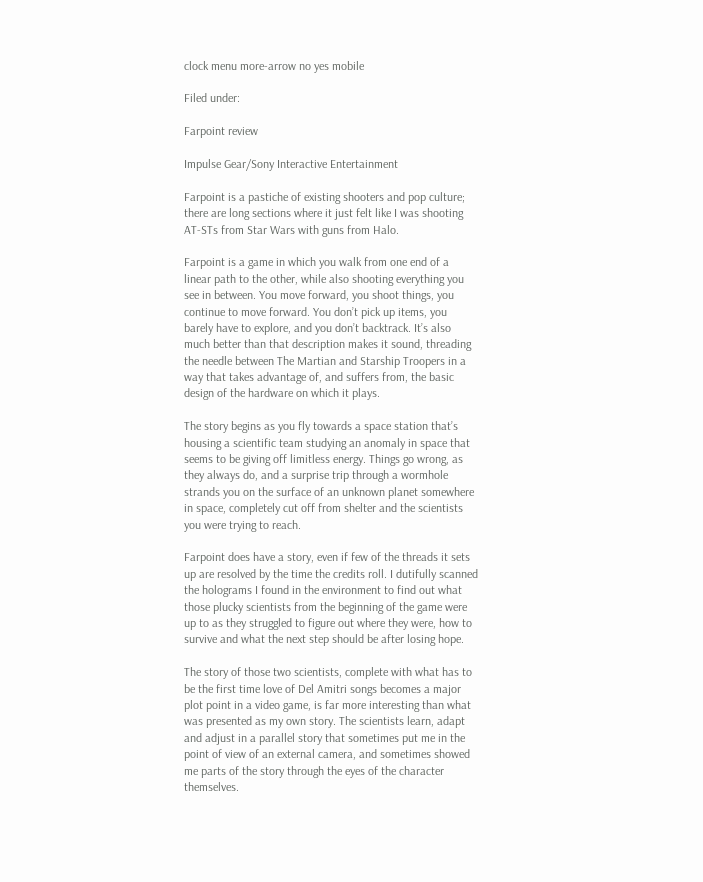clock menu more-arrow no yes mobile

Filed under:

Farpoint review

Impulse Gear/Sony Interactive Entertainment

Farpoint is a pastiche of existing shooters and pop culture; there are long sections where it just felt like I was shooting AT-STs from Star Wars with guns from Halo.

Farpoint is a game in which you walk from one end of a linear path to the other, while also shooting everything you see in between. You move forward, you shoot things, you continue to move forward. You don’t pick up items, you barely have to explore, and you don’t backtrack. It’s also much better than that description makes it sound, threading the needle between The Martian and Starship Troopers in a way that takes advantage of, and suffers from, the basic design of the hardware on which it plays.

The story begins as you fly towards a space station that’s housing a scientific team studying an anomaly in space that seems to be giving off limitless energy. Things go wrong, as they always do, and a surprise trip through a wormhole strands you on the surface of an unknown planet somewhere in space, completely cut off from shelter and the scientists you were trying to reach.

Farpoint does have a story, even if few of the threads it sets up are resolved by the time the credits roll. I dutifully scanned the holograms I found in the environment to find out what those plucky scientists from the beginning of the game were up to as they struggled to figure out where they were, how to survive and what the next step should be after losing hope.

The story of those two scientists, complete with what has to be the first time love of Del Amitri songs becomes a major plot point in a video game, is far more interesting than what was presented as my own story. The scientists learn, adapt and adjust in a parallel story that sometimes put me in the point of view of an external camera, and sometimes showed me parts of the story through the eyes of the character themselves.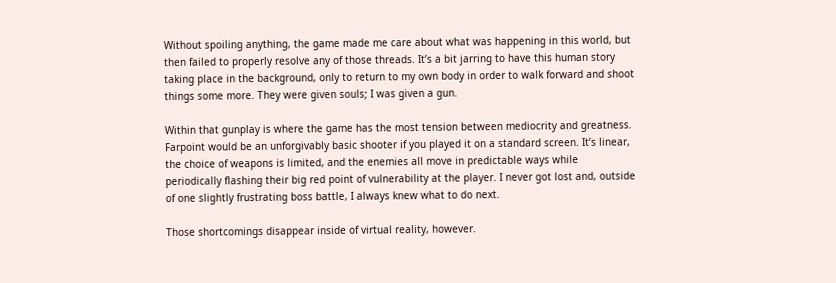Without spoiling anything, the game made me care about what was happening in this world, but then failed to properly resolve any of those threads. It’s a bit jarring to have this human story taking place in the background, only to return to my own body in order to walk forward and shoot things some more. They were given souls; I was given a gun.

Within that gunplay is where the game has the most tension between mediocrity and greatness. Farpoint would be an unforgivably basic shooter if you played it on a standard screen. It’s linear, the choice of weapons is limited, and the enemies all move in predictable ways while periodically flashing their big red point of vulnerability at the player. I never got lost and, outside of one slightly frustrating boss battle, I always knew what to do next.

Those shortcomings disappear inside of virtual reality, however.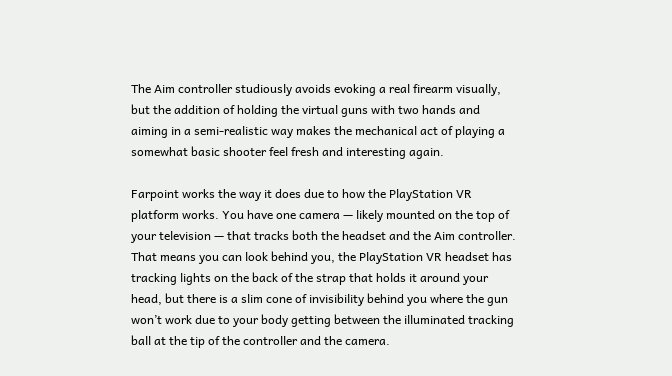The Aim controller studiously avoids evoking a real firearm visually, but the addition of holding the virtual guns with two hands and aiming in a semi-realistic way makes the mechanical act of playing a somewhat basic shooter feel fresh and interesting again.

Farpoint works the way it does due to how the PlayStation VR platform works. You have one camera — likely mounted on the top of your television — that tracks both the headset and the Aim controller. That means you can look behind you, the PlayStation VR headset has tracking lights on the back of the strap that holds it around your head, but there is a slim cone of invisibility behind you where the gun won’t work due to your body getting between the illuminated tracking ball at the tip of the controller and the camera.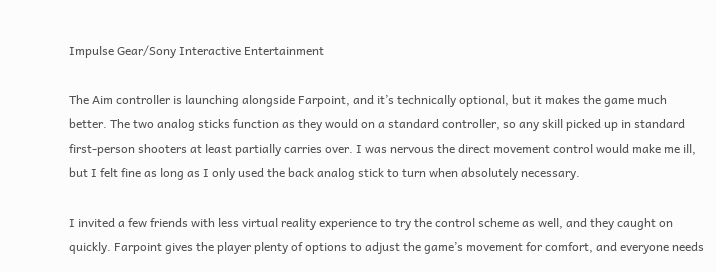Impulse Gear/Sony Interactive Entertainment

The Aim controller is launching alongside Farpoint, and it’s technically optional, but it makes the game much better. The two analog sticks function as they would on a standard controller, so any skill picked up in standard first-person shooters at least partially carries over. I was nervous the direct movement control would make me ill, but I felt fine as long as I only used the back analog stick to turn when absolutely necessary.

I invited a few friends with less virtual reality experience to try the control scheme as well, and they caught on quickly. Farpoint gives the player plenty of options to adjust the game’s movement for comfort, and everyone needs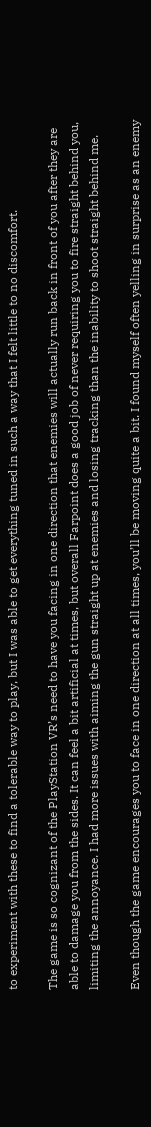to experiment with these to find a tolerable way to play, but I was able to get everything tuned in such a way that I felt little to no discomfort.

The game is so cognizant of the PlayStation VR’s need to have you facing in one direction that enemies will actually run back in front of you after they are able to damage you from the sides. It can feel a bit artificial at times, but overall Farpoint does a good job of never requiring you to fire straight behind you, limiting the annoyance. I had more issues with aiming the gun straight up at enemies and losing tracking than the inability to shoot straight behind me.

Even though the game encourages you to face in one direction at all times, you’ll be moving quite a bit. I found myself often yelling in surprise as an enemy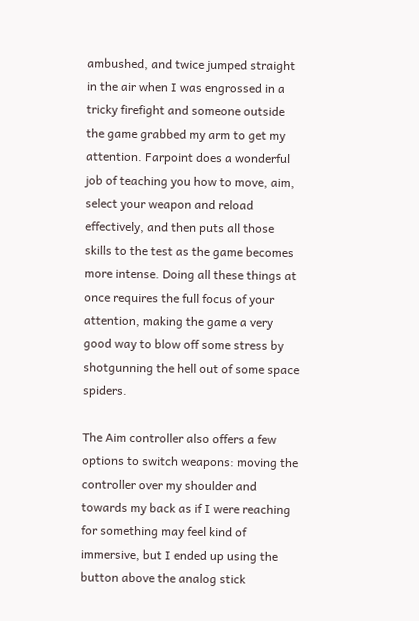ambushed, and twice jumped straight in the air when I was engrossed in a tricky firefight and someone outside the game grabbed my arm to get my attention. Farpoint does a wonderful job of teaching you how to move, aim, select your weapon and reload effectively, and then puts all those skills to the test as the game becomes more intense. Doing all these things at once requires the full focus of your attention, making the game a very good way to blow off some stress by shotgunning the hell out of some space spiders.

The Aim controller also offers a few options to switch weapons: moving the controller over my shoulder and towards my back as if I were reaching for something may feel kind of immersive, but I ended up using the button above the analog stick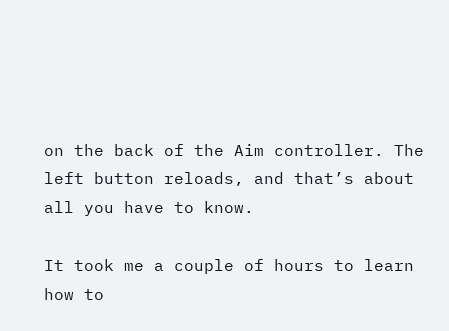on the back of the Aim controller. The left button reloads, and that’s about all you have to know.

It took me a couple of hours to learn how to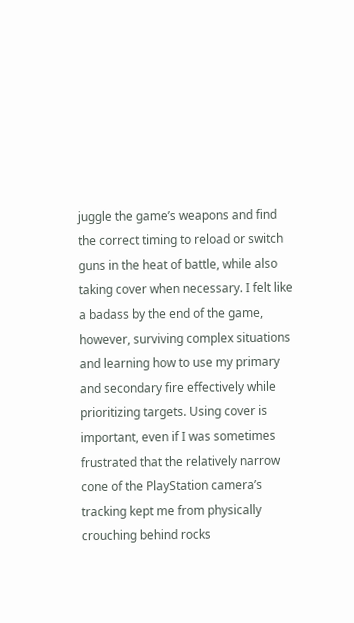juggle the game’s weapons and find the correct timing to reload or switch guns in the heat of battle, while also taking cover when necessary. I felt like a badass by the end of the game, however, surviving complex situations and learning how to use my primary and secondary fire effectively while prioritizing targets. Using cover is important, even if I was sometimes frustrated that the relatively narrow cone of the PlayStation camera’s tracking kept me from physically crouching behind rocks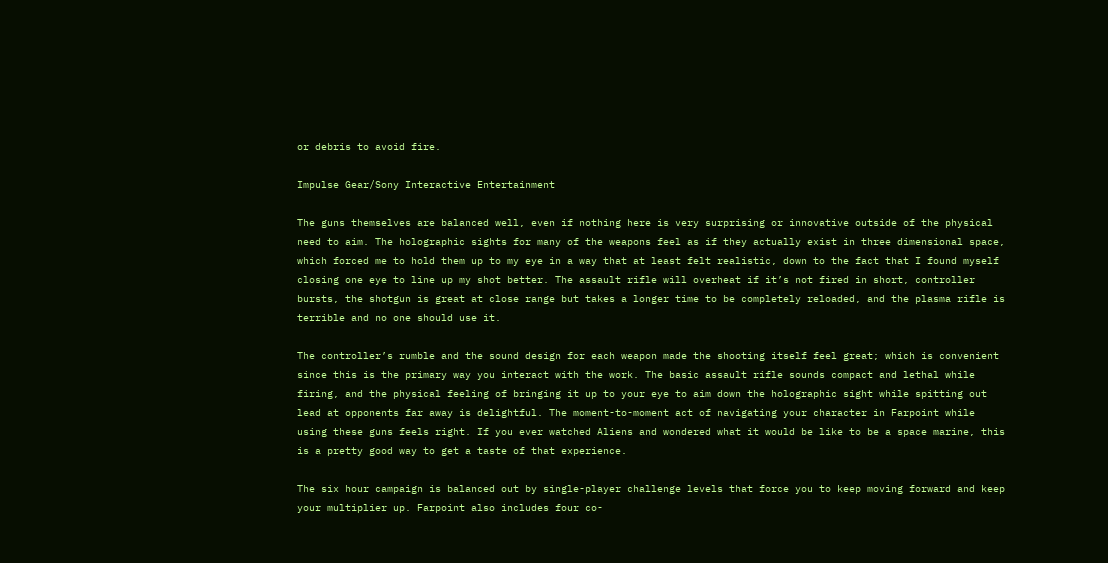or debris to avoid fire.

Impulse Gear/Sony Interactive Entertainment

The guns themselves are balanced well, even if nothing here is very surprising or innovative outside of the physical need to aim. The holographic sights for many of the weapons feel as if they actually exist in three dimensional space, which forced me to hold them up to my eye in a way that at least felt realistic, down to the fact that I found myself closing one eye to line up my shot better. The assault rifle will overheat if it’s not fired in short, controller bursts, the shotgun is great at close range but takes a longer time to be completely reloaded, and the plasma rifle is terrible and no one should use it.

The controller’s rumble and the sound design for each weapon made the shooting itself feel great; which is convenient since this is the primary way you interact with the work. The basic assault rifle sounds compact and lethal while firing, and the physical feeling of bringing it up to your eye to aim down the holographic sight while spitting out lead at opponents far away is delightful. The moment-to-moment act of navigating your character in Farpoint while using these guns feels right. If you ever watched Aliens and wondered what it would be like to be a space marine, this is a pretty good way to get a taste of that experience.

The six hour campaign is balanced out by single-player challenge levels that force you to keep moving forward and keep your multiplier up. Farpoint also includes four co-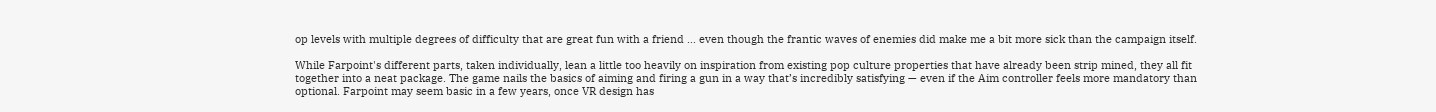op levels with multiple degrees of difficulty that are great fun with a friend ... even though the frantic waves of enemies did make me a bit more sick than the campaign itself.

While Farpoint's different parts, taken individually, lean a little too heavily on inspiration from existing pop culture properties that have already been strip mined, they all fit together into a neat package. The game nails the basics of aiming and firing a gun in a way that’s incredibly satisfying — even if the Aim controller feels more mandatory than optional. Farpoint may seem basic in a few years, once VR design has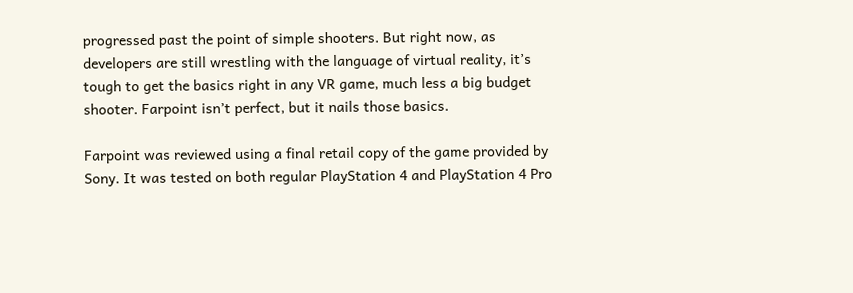progressed past the point of simple shooters. But right now, as developers are still wrestling with the language of virtual reality, it’s tough to get the basics right in any VR game, much less a big budget shooter. Farpoint isn’t perfect, but it nails those basics.

Farpoint was reviewed using a final retail copy of the game provided by Sony. It was tested on both regular PlayStation 4 and PlayStation 4 Pro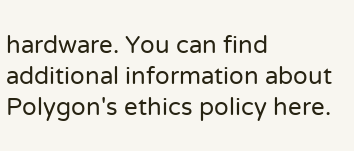hardware. You can find additional information about Polygon's ethics policy here.